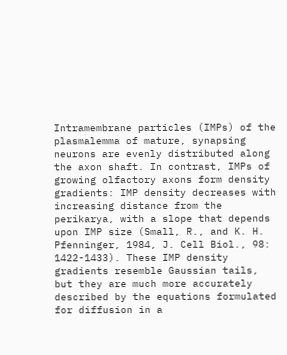Intramembrane particles (IMPs) of the plasmalemma of mature, synapsing neurons are evenly distributed along the axon shaft. In contrast, IMPs of growing olfactory axons form density gradients: IMP density decreases with increasing distance from the perikarya, with a slope that depends upon IMP size (Small, R., and K. H. Pfenninger, 1984, J. Cell Biol., 98: 1422-1433). These IMP density gradients resemble Gaussian tails, but they are much more accurately described by the equations formulated for diffusion in a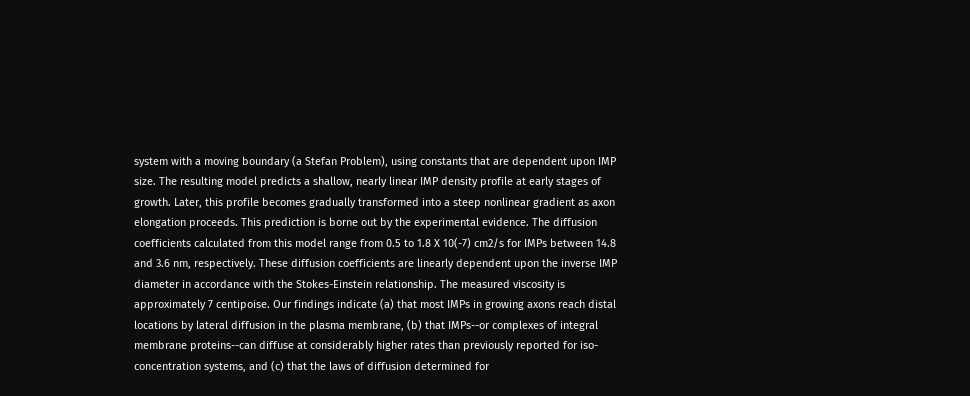system with a moving boundary (a Stefan Problem), using constants that are dependent upon IMP size. The resulting model predicts a shallow, nearly linear IMP density profile at early stages of growth. Later, this profile becomes gradually transformed into a steep nonlinear gradient as axon elongation proceeds. This prediction is borne out by the experimental evidence. The diffusion coefficients calculated from this model range from 0.5 to 1.8 X 10(-7) cm2/s for IMPs between 14.8 and 3.6 nm, respectively. These diffusion coefficients are linearly dependent upon the inverse IMP diameter in accordance with the Stokes-Einstein relationship. The measured viscosity is approximately 7 centipoise. Our findings indicate (a) that most IMPs in growing axons reach distal locations by lateral diffusion in the plasma membrane, (b) that IMPs--or complexes of integral membrane proteins--can diffuse at considerably higher rates than previously reported for iso-concentration systems, and (c) that the laws of diffusion determined for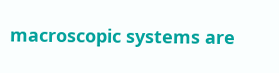macroscopic systems are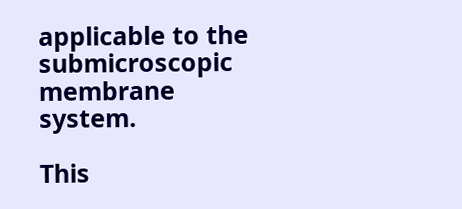applicable to the submicroscopic membrane system.

This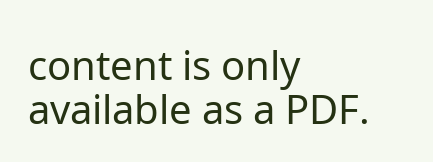content is only available as a PDF.